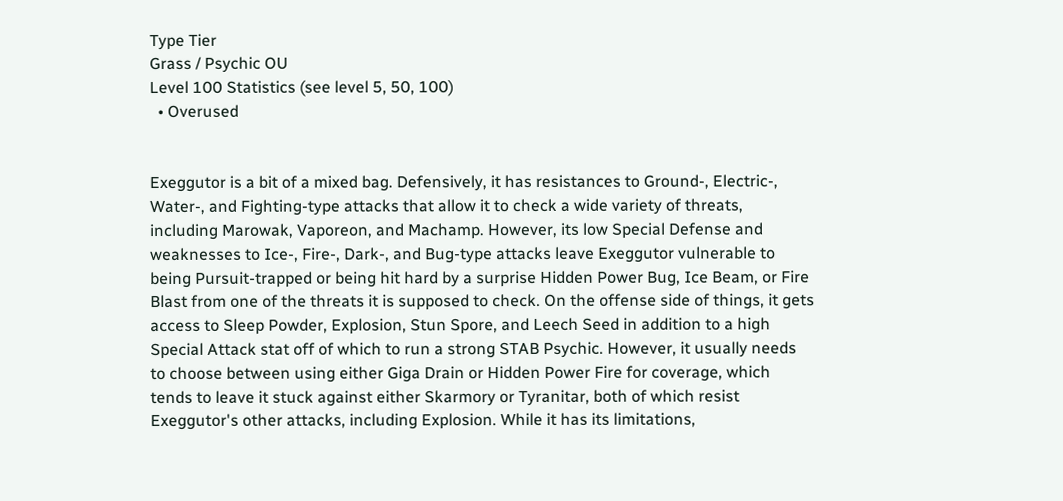Type Tier
Grass / Psychic OU
Level 100 Statistics (see level 5, 50, 100)
  • Overused


Exeggutor is a bit of a mixed bag. Defensively, it has resistances to Ground-, Electric-, Water-, and Fighting-type attacks that allow it to check a wide variety of threats, including Marowak, Vaporeon, and Machamp. However, its low Special Defense and weaknesses to Ice-, Fire-, Dark-, and Bug-type attacks leave Exeggutor vulnerable to being Pursuit-trapped or being hit hard by a surprise Hidden Power Bug, Ice Beam, or Fire Blast from one of the threats it is supposed to check. On the offense side of things, it gets access to Sleep Powder, Explosion, Stun Spore, and Leech Seed in addition to a high Special Attack stat off of which to run a strong STAB Psychic. However, it usually needs to choose between using either Giga Drain or Hidden Power Fire for coverage, which tends to leave it stuck against either Skarmory or Tyranitar, both of which resist Exeggutor's other attacks, including Explosion. While it has its limitations,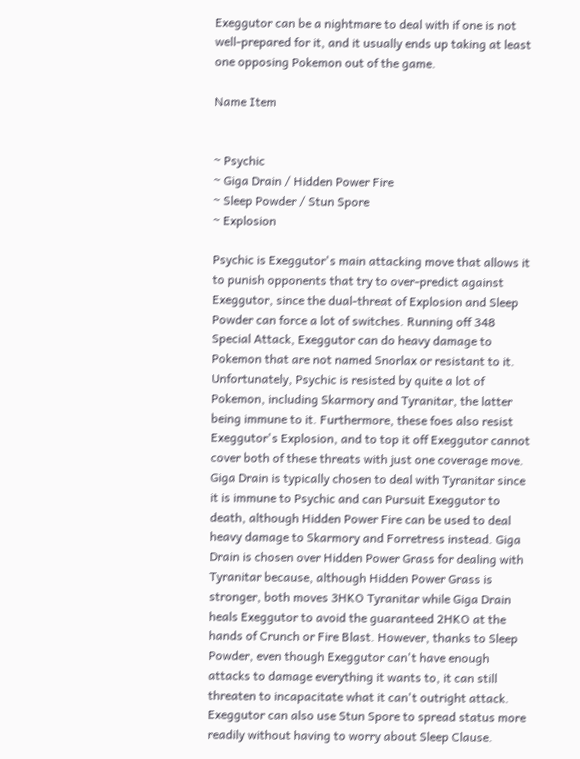Exeggutor can be a nightmare to deal with if one is not well-prepared for it, and it usually ends up taking at least one opposing Pokemon out of the game.

Name Item


~ Psychic
~ Giga Drain / Hidden Power Fire
~ Sleep Powder / Stun Spore
~ Explosion

Psychic is Exeggutor's main attacking move that allows it to punish opponents that try to over-predict against Exeggutor, since the dual-threat of Explosion and Sleep Powder can force a lot of switches. Running off 348 Special Attack, Exeggutor can do heavy damage to Pokemon that are not named Snorlax or resistant to it. Unfortunately, Psychic is resisted by quite a lot of Pokemon, including Skarmory and Tyranitar, the latter being immune to it. Furthermore, these foes also resist Exeggutor's Explosion, and to top it off Exeggutor cannot cover both of these threats with just one coverage move. Giga Drain is typically chosen to deal with Tyranitar since it is immune to Psychic and can Pursuit Exeggutor to death, although Hidden Power Fire can be used to deal heavy damage to Skarmory and Forretress instead. Giga Drain is chosen over Hidden Power Grass for dealing with Tyranitar because, although Hidden Power Grass is stronger, both moves 3HKO Tyranitar while Giga Drain heals Exeggutor to avoid the guaranteed 2HKO at the hands of Crunch or Fire Blast. However, thanks to Sleep Powder, even though Exeggutor can't have enough attacks to damage everything it wants to, it can still threaten to incapacitate what it can't outright attack. Exeggutor can also use Stun Spore to spread status more readily without having to worry about Sleep Clause.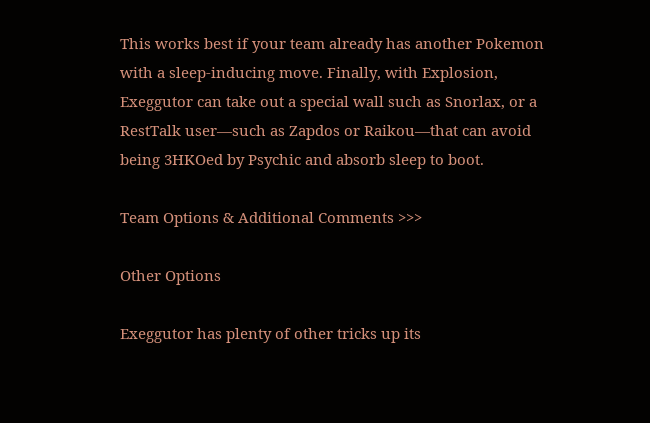This works best if your team already has another Pokemon with a sleep-inducing move. Finally, with Explosion, Exeggutor can take out a special wall such as Snorlax, or a RestTalk user—such as Zapdos or Raikou—that can avoid being 3HKOed by Psychic and absorb sleep to boot.

Team Options & Additional Comments >>>

Other Options

Exeggutor has plenty of other tricks up its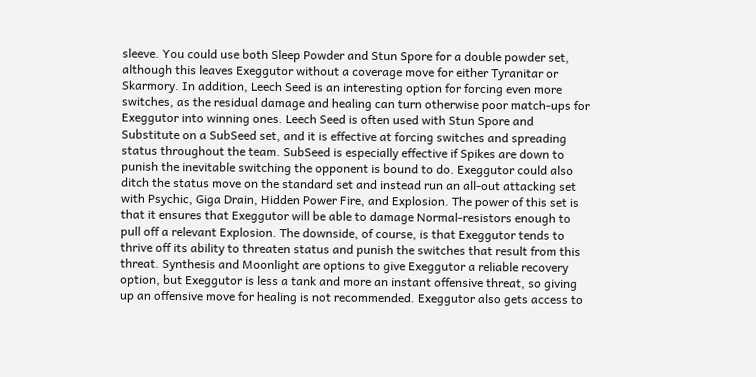sleeve. You could use both Sleep Powder and Stun Spore for a double powder set, although this leaves Exeggutor without a coverage move for either Tyranitar or Skarmory. In addition, Leech Seed is an interesting option for forcing even more switches, as the residual damage and healing can turn otherwise poor match-ups for Exeggutor into winning ones. Leech Seed is often used with Stun Spore and Substitute on a SubSeed set, and it is effective at forcing switches and spreading status throughout the team. SubSeed is especially effective if Spikes are down to punish the inevitable switching the opponent is bound to do. Exeggutor could also ditch the status move on the standard set and instead run an all-out attacking set with Psychic, Giga Drain, Hidden Power Fire, and Explosion. The power of this set is that it ensures that Exeggutor will be able to damage Normal-resistors enough to pull off a relevant Explosion. The downside, of course, is that Exeggutor tends to thrive off its ability to threaten status and punish the switches that result from this threat. Synthesis and Moonlight are options to give Exeggutor a reliable recovery option, but Exeggutor is less a tank and more an instant offensive threat, so giving up an offensive move for healing is not recommended. Exeggutor also gets access to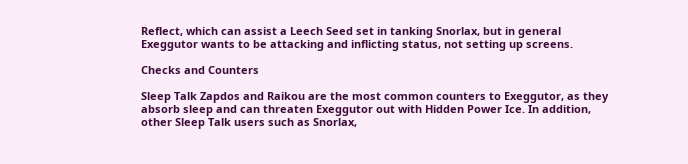Reflect, which can assist a Leech Seed set in tanking Snorlax, but in general Exeggutor wants to be attacking and inflicting status, not setting up screens.

Checks and Counters

Sleep Talk Zapdos and Raikou are the most common counters to Exeggutor, as they absorb sleep and can threaten Exeggutor out with Hidden Power Ice. In addition, other Sleep Talk users such as Snorlax,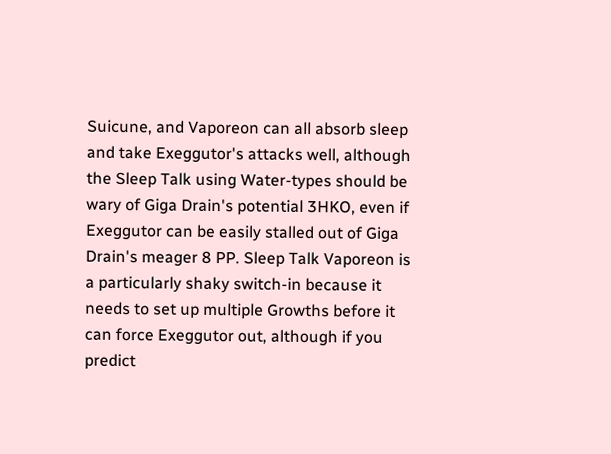Suicune, and Vaporeon can all absorb sleep and take Exeggutor's attacks well, although the Sleep Talk using Water-types should be wary of Giga Drain's potential 3HKO, even if Exeggutor can be easily stalled out of Giga Drain's meager 8 PP. Sleep Talk Vaporeon is a particularly shaky switch-in because it needs to set up multiple Growths before it can force Exeggutor out, although if you predict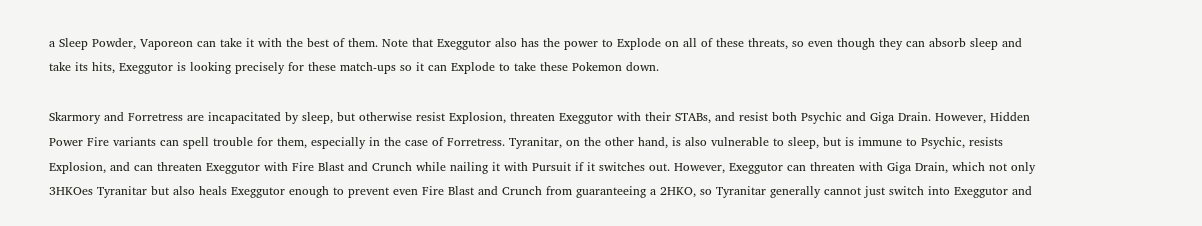a Sleep Powder, Vaporeon can take it with the best of them. Note that Exeggutor also has the power to Explode on all of these threats, so even though they can absorb sleep and take its hits, Exeggutor is looking precisely for these match-ups so it can Explode to take these Pokemon down.

Skarmory and Forretress are incapacitated by sleep, but otherwise resist Explosion, threaten Exeggutor with their STABs, and resist both Psychic and Giga Drain. However, Hidden Power Fire variants can spell trouble for them, especially in the case of Forretress. Tyranitar, on the other hand, is also vulnerable to sleep, but is immune to Psychic, resists Explosion, and can threaten Exeggutor with Fire Blast and Crunch while nailing it with Pursuit if it switches out. However, Exeggutor can threaten with Giga Drain, which not only 3HKOes Tyranitar but also heals Exeggutor enough to prevent even Fire Blast and Crunch from guaranteeing a 2HKO, so Tyranitar generally cannot just switch into Exeggutor and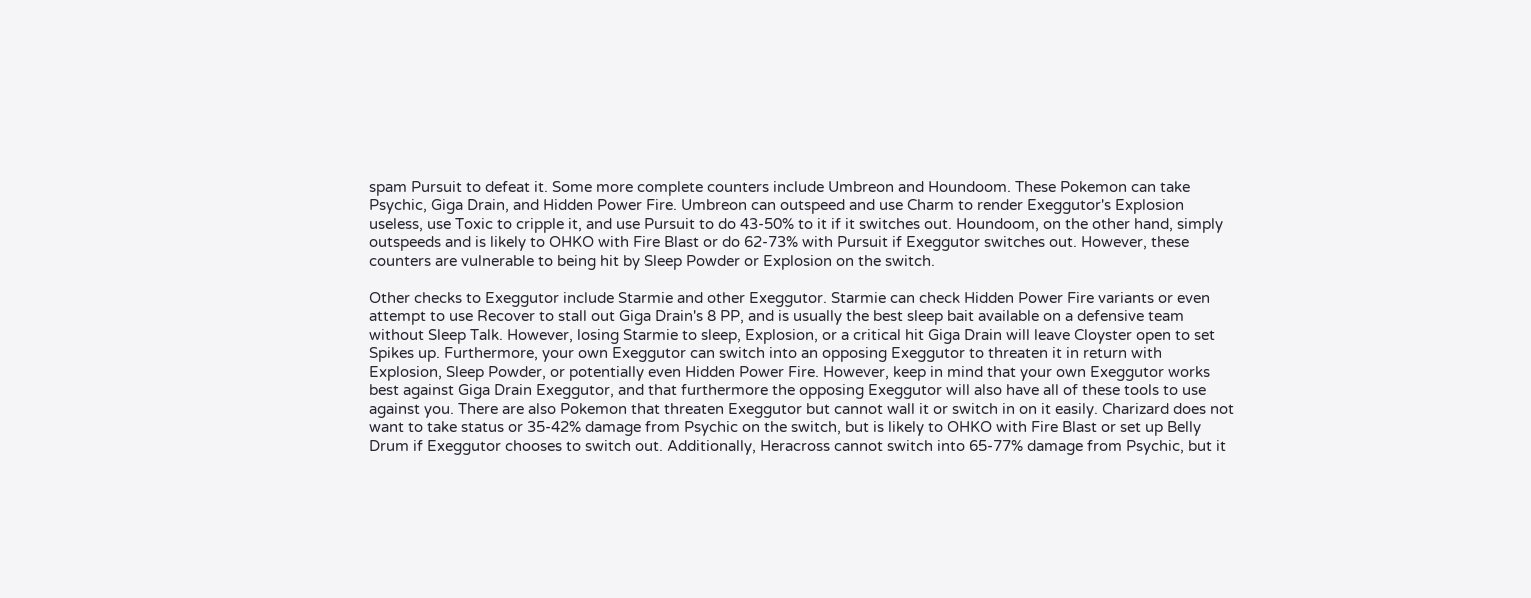spam Pursuit to defeat it. Some more complete counters include Umbreon and Houndoom. These Pokemon can take Psychic, Giga Drain, and Hidden Power Fire. Umbreon can outspeed and use Charm to render Exeggutor's Explosion useless, use Toxic to cripple it, and use Pursuit to do 43-50% to it if it switches out. Houndoom, on the other hand, simply outspeeds and is likely to OHKO with Fire Blast or do 62-73% with Pursuit if Exeggutor switches out. However, these counters are vulnerable to being hit by Sleep Powder or Explosion on the switch.

Other checks to Exeggutor include Starmie and other Exeggutor. Starmie can check Hidden Power Fire variants or even attempt to use Recover to stall out Giga Drain's 8 PP, and is usually the best sleep bait available on a defensive team without Sleep Talk. However, losing Starmie to sleep, Explosion, or a critical hit Giga Drain will leave Cloyster open to set Spikes up. Furthermore, your own Exeggutor can switch into an opposing Exeggutor to threaten it in return with Explosion, Sleep Powder, or potentially even Hidden Power Fire. However, keep in mind that your own Exeggutor works best against Giga Drain Exeggutor, and that furthermore the opposing Exeggutor will also have all of these tools to use against you. There are also Pokemon that threaten Exeggutor but cannot wall it or switch in on it easily. Charizard does not want to take status or 35-42% damage from Psychic on the switch, but is likely to OHKO with Fire Blast or set up Belly Drum if Exeggutor chooses to switch out. Additionally, Heracross cannot switch into 65-77% damage from Psychic, but it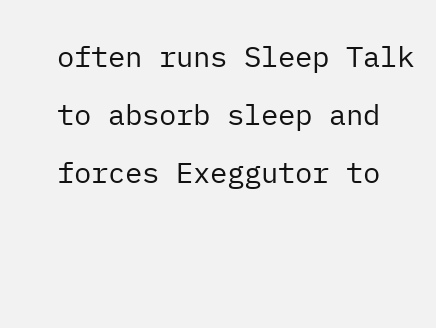often runs Sleep Talk to absorb sleep and forces Exeggutor to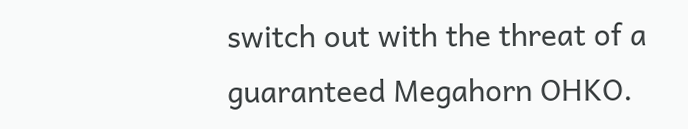switch out with the threat of a guaranteed Megahorn OHKO.